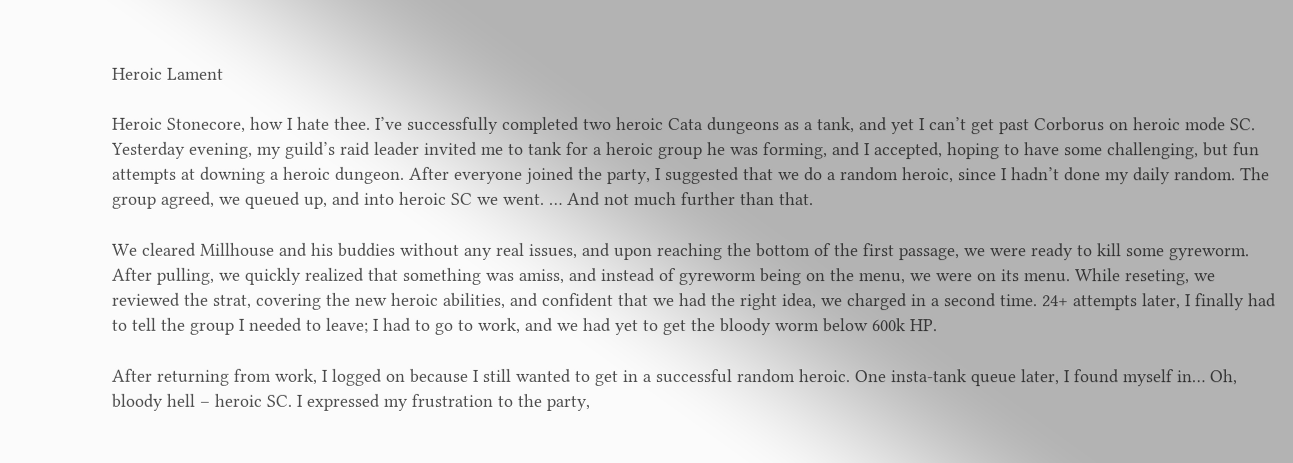Heroic Lament

Heroic Stonecore, how I hate thee. I’ve successfully completed two heroic Cata dungeons as a tank, and yet I can’t get past Corborus on heroic mode SC. Yesterday evening, my guild’s raid leader invited me to tank for a heroic group he was forming, and I accepted, hoping to have some challenging, but fun attempts at downing a heroic dungeon. After everyone joined the party, I suggested that we do a random heroic, since I hadn’t done my daily random. The group agreed, we queued up, and into heroic SC we went. … And not much further than that.

We cleared Millhouse and his buddies without any real issues, and upon reaching the bottom of the first passage, we were ready to kill some gyreworm. After pulling, we quickly realized that something was amiss, and instead of gyreworm being on the menu, we were on its menu. While reseting, we reviewed the strat, covering the new heroic abilities, and confident that we had the right idea, we charged in a second time. 24+ attempts later, I finally had to tell the group I needed to leave; I had to go to work, and we had yet to get the bloody worm below 600k HP.

After returning from work, I logged on because I still wanted to get in a successful random heroic. One insta-tank queue later, I found myself in… Oh, bloody hell – heroic SC. I expressed my frustration to the party,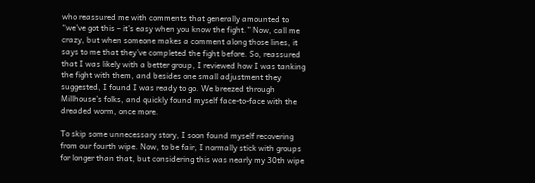who reassured me with comments that generally amounted to “we’ve got this – it’s easy when you know the fight.” Now, call me crazy, but when someone makes a comment along those lines, it says to me that they’ve completed the fight before. So, reassured that I was likely with a better group, I reviewed how I was tanking the fight with them, and besides one small adjustment they suggested, I found I was ready to go. We breezed through Millhouse’s folks, and quickly found myself face-to-face with the dreaded worm, once more.

To skip some unnecessary story, I soon found myself recovering from our fourth wipe. Now, to be fair, I normally stick with groups for longer than that, but considering this was nearly my 30th wipe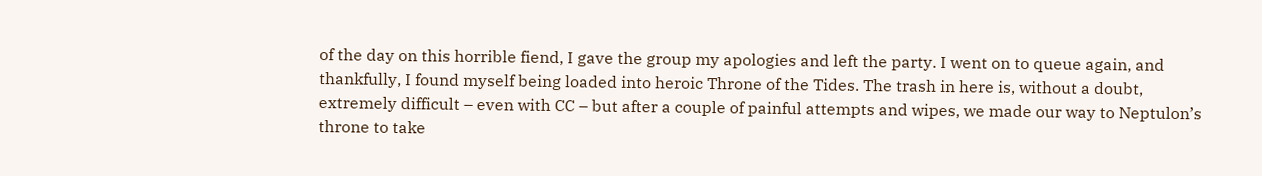of the day on this horrible fiend, I gave the group my apologies and left the party. I went on to queue again, and thankfully, I found myself being loaded into heroic Throne of the Tides. The trash in here is, without a doubt, extremely difficult – even with CC – but after a couple of painful attempts and wipes, we made our way to Neptulon’s throne to take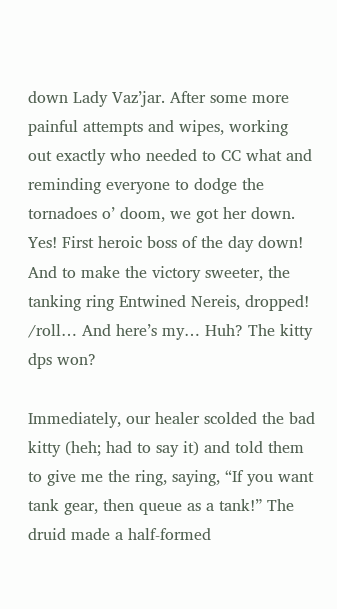down Lady Vaz’jar. After some more painful attempts and wipes, working out exactly who needed to CC what and reminding everyone to dodge the tornadoes o’ doom, we got her down. Yes! First heroic boss of the day down! And to make the victory sweeter, the tanking ring Entwined Nereis, dropped! /roll… And here’s my… Huh? The kitty dps won?

Immediately, our healer scolded the bad kitty (heh; had to say it) and told them to give me the ring, saying, “If you want  tank gear, then queue as a tank!” The druid made a half-formed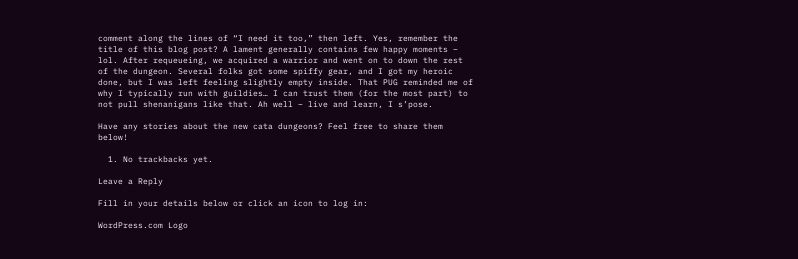comment along the lines of “I need it too,” then left. Yes, remember the title of this blog post? A lament generally contains few happy moments – lol. After requeueing, we acquired a warrior and went on to down the rest of the dungeon. Several folks got some spiffy gear, and I got my heroic done, but I was left feeling slightly empty inside. That PUG reminded me of why I typically run with guildies… I can trust them (for the most part) to not pull shenanigans like that. Ah well – live and learn, I s’pose.

Have any stories about the new cata dungeons? Feel free to share them below!

  1. No trackbacks yet.

Leave a Reply

Fill in your details below or click an icon to log in:

WordPress.com Logo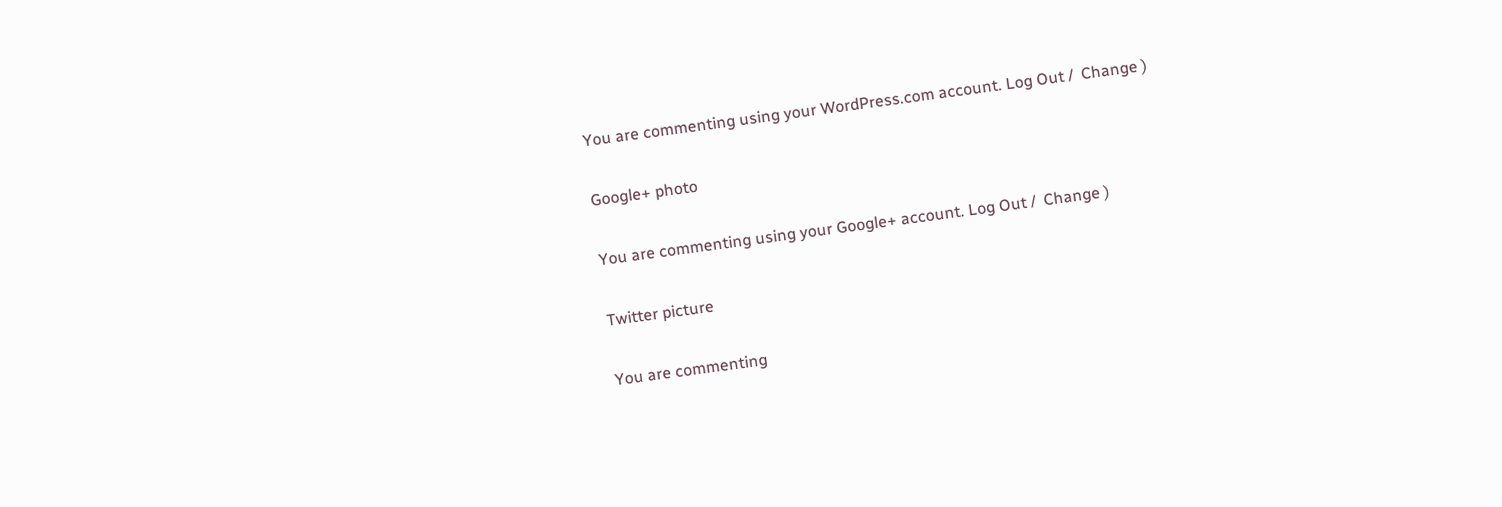You are commenting using your WordPress.com account. Log Out /  Change )

Google+ photo

You are commenting using your Google+ account. Log Out /  Change )

Twitter picture

You are commenting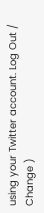using your Twitter account. Log Out /  Change )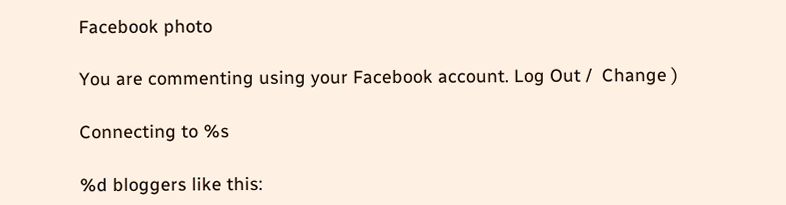Facebook photo

You are commenting using your Facebook account. Log Out /  Change )

Connecting to %s

%d bloggers like this: